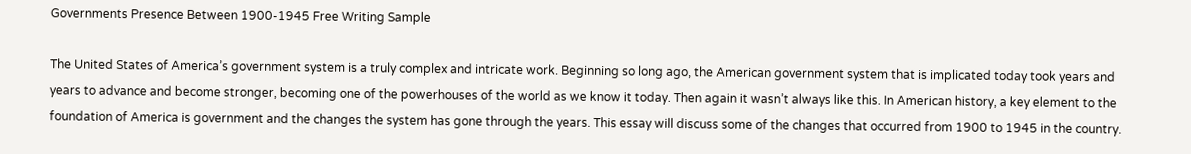Governments Presence Between 1900-1945 Free Writing Sample

The United States of America’s government system is a truly complex and intricate work. Beginning so long ago, the American government system that is implicated today took years and years to advance and become stronger, becoming one of the powerhouses of the world as we know it today. Then again it wasn’t always like this. In American history, a key element to the foundation of America is government and the changes the system has gone through the years. This essay will discuss some of the changes that occurred from 1900 to 1945 in the country.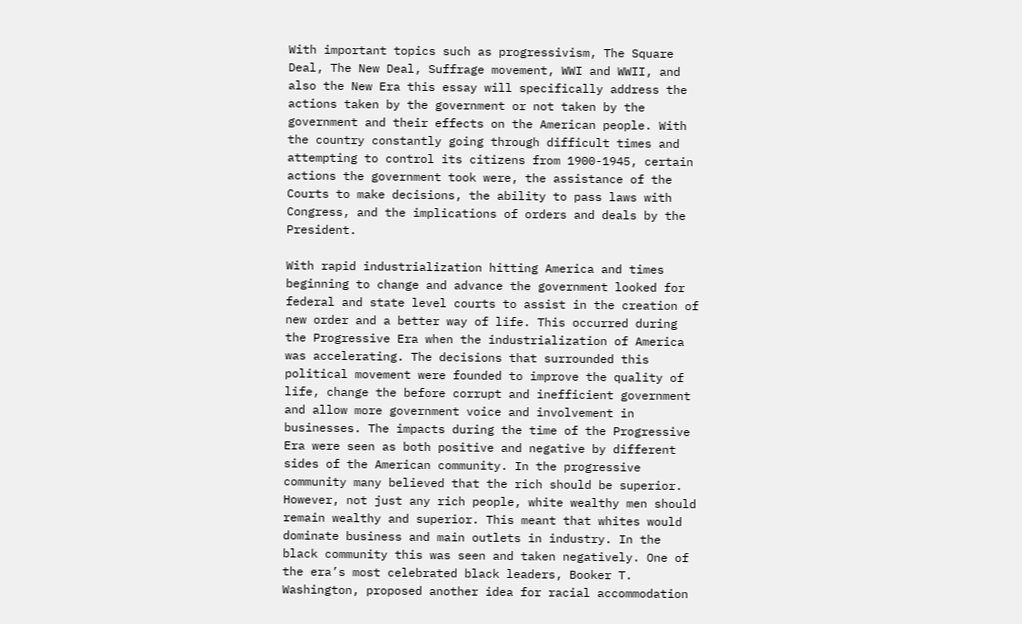With important topics such as progressivism, The Square Deal, The New Deal, Suffrage movement, WWI and WWII, and also the New Era this essay will specifically address the actions taken by the government or not taken by the government and their effects on the American people. With the country constantly going through difficult times and attempting to control its citizens from 1900-1945, certain actions the government took were, the assistance of the Courts to make decisions, the ability to pass laws with Congress, and the implications of orders and deals by the President.

With rapid industrialization hitting America and times beginning to change and advance the government looked for federal and state level courts to assist in the creation of new order and a better way of life. This occurred during the Progressive Era when the industrialization of America was accelerating. The decisions that surrounded this political movement were founded to improve the quality of life, change the before corrupt and inefficient government and allow more government voice and involvement in businesses. The impacts during the time of the Progressive Era were seen as both positive and negative by different sides of the American community. In the progressive community many believed that the rich should be superior. However, not just any rich people, white wealthy men should remain wealthy and superior. This meant that whites would dominate business and main outlets in industry. In the black community this was seen and taken negatively. One of the era’s most celebrated black leaders, Booker T. Washington, proposed another idea for racial accommodation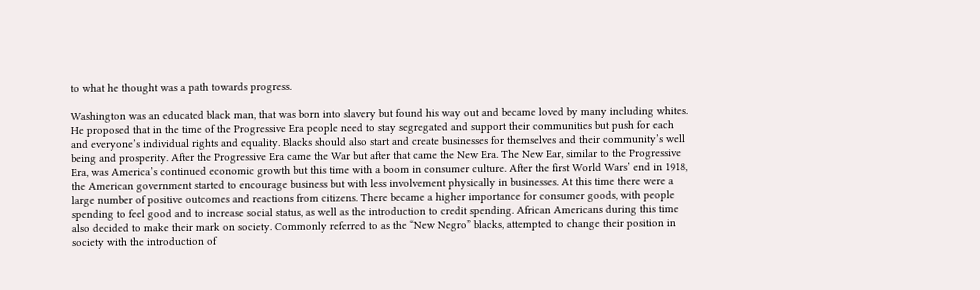to what he thought was a path towards progress.

Washington was an educated black man, that was born into slavery but found his way out and became loved by many including whites. He proposed that in the time of the Progressive Era people need to stay segregated and support their communities but push for each and everyone’s individual rights and equality. Blacks should also start and create businesses for themselves and their community’s well being and prosperity. After the Progressive Era came the War but after that came the New Era. The New Ear, similar to the Progressive Era, was America’s continued economic growth but this time with a boom in consumer culture. After the first World Wars’ end in 1918, the American government started to encourage business but with less involvement physically in businesses. At this time there were a large number of positive outcomes and reactions from citizens. There became a higher importance for consumer goods, with people spending to feel good and to increase social status, as well as the introduction to credit spending. African Americans during this time also decided to make their mark on society. Commonly referred to as the “New Negro” blacks, attempted to change their position in society with the introduction of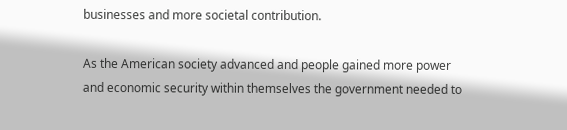businesses and more societal contribution.

As the American society advanced and people gained more power and economic security within themselves the government needed to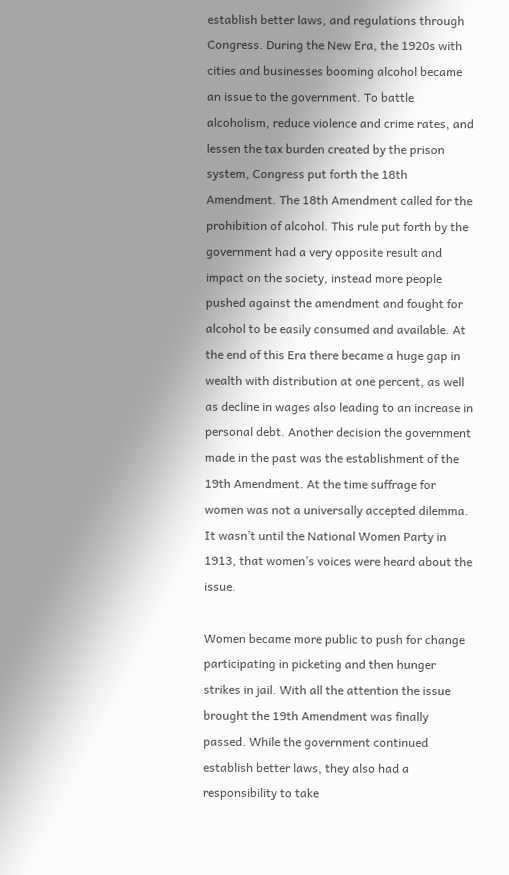establish better laws, and regulations through Congress. During the New Era, the 1920s with cities and businesses booming alcohol became an issue to the government. To battle alcoholism, reduce violence and crime rates, and lessen the tax burden created by the prison system, Congress put forth the 18th Amendment. The 18th Amendment called for the prohibition of alcohol. This rule put forth by the government had a very opposite result and impact on the society, instead more people pushed against the amendment and fought for alcohol to be easily consumed and available. At the end of this Era there became a huge gap in wealth with distribution at one percent, as well as decline in wages also leading to an increase in personal debt. Another decision the government made in the past was the establishment of the 19th Amendment. At the time suffrage for women was not a universally accepted dilemma. It wasn’t until the National Women Party in 1913, that women’s voices were heard about the issue.

Women became more public to push for change participating in picketing and then hunger strikes in jail. With all the attention the issue brought the 19th Amendment was finally passed. While the government continued establish better laws, they also had a responsibility to take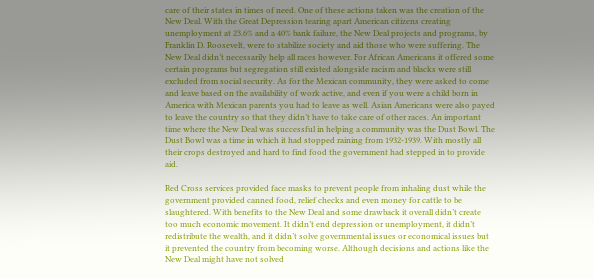care of their states in times of need. One of these actions taken was the creation of the New Deal. With the Great Depression tearing apart American citizens creating unemployment at 23.6% and a 40% bank failure, the New Deal projects and programs, by Franklin D. Roosevelt, were to stabilize society and aid those who were suffering. The New Deal didn’t necessarily help all races however. For African Americans it offered some certain programs but segregation still existed alongside racism and blacks were still excluded from social security. As for the Mexican community, they were asked to come and leave based on the availability of work active, and even if you were a child born in America with Mexican parents you had to leave as well. Asian Americans were also payed to leave the country so that they didn’t have to take care of other races. An important time where the New Deal was successful in helping a community was the Dust Bowl. The Dust Bowl was a time in which it had stopped raining from 1932-1939. With mostly all their crops destroyed and hard to find food the government had stepped in to provide aid.

Red Cross services provided face masks to prevent people from inhaling dust while the government provided canned food, relief checks and even money for cattle to be slaughtered. With benefits to the New Deal and some drawback it overall didn’t create too much economic movement. It didn’t end depression or unemployment, it didn’t redistribute the wealth, and it didn’t solve governmental issues or economical issues but it prevented the country from becoming worse. Although decisions and actions like the New Deal might have not solved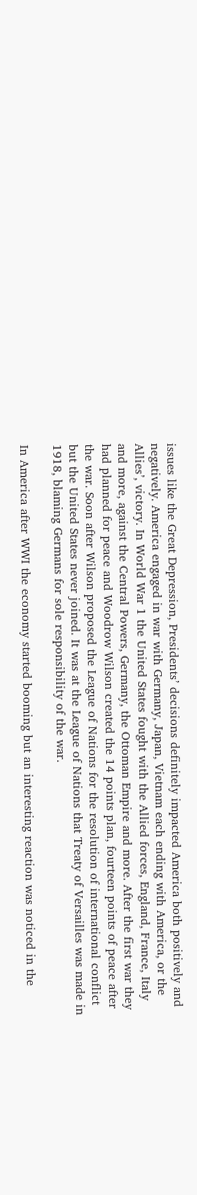issues like the Great Depression, Presidents’ decisions definitely impacted America both positively and negatively. America engaged in war with Germany, Japan, Vietnam each ending with America, or the Allies’, victory. In World War 1 the United States fought with the Allied forces, England, France, Italy and more, against the Central Powers, Germany, the Ottoman Empire and more. After the first war they had planned for peace and Woodrow Wilson created the 14 points plan, fourteen points of peace after the war. Soon after Wilson proposed the League of Nations for the resolution of international conflict but the United States never joined. It was at the League of Nations that Treaty of Versailles was made in 1918, blaming Germans for sole responsibility of the war.

In America after WWI the economy started booming but an interesting reaction was noticed in the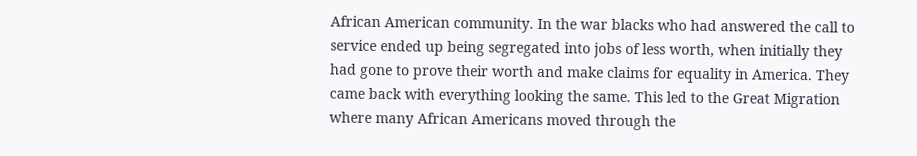African American community. In the war blacks who had answered the call to service ended up being segregated into jobs of less worth, when initially they had gone to prove their worth and make claims for equality in America. They came back with everything looking the same. This led to the Great Migration where many African Americans moved through the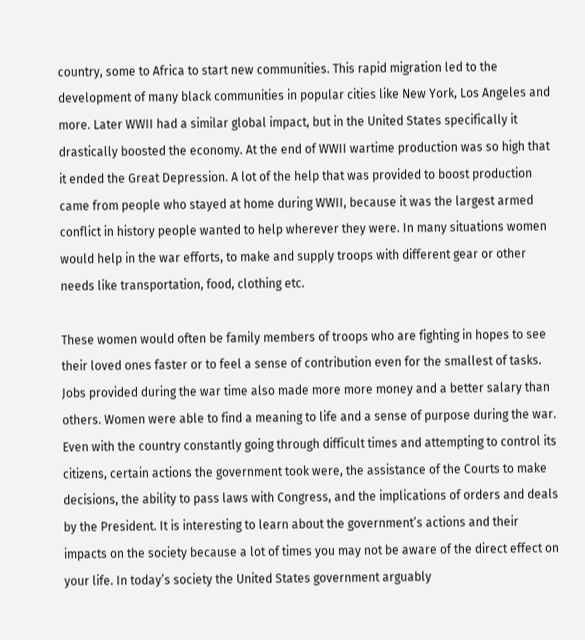country, some to Africa to start new communities. This rapid migration led to the development of many black communities in popular cities like New York, Los Angeles and more. Later WWII had a similar global impact, but in the United States specifically it drastically boosted the economy. At the end of WWII wartime production was so high that it ended the Great Depression. A lot of the help that was provided to boost production came from people who stayed at home during WWII, because it was the largest armed conflict in history people wanted to help wherever they were. In many situations women would help in the war efforts, to make and supply troops with different gear or other needs like transportation, food, clothing etc.

These women would often be family members of troops who are fighting in hopes to see their loved ones faster or to feel a sense of contribution even for the smallest of tasks. Jobs provided during the war time also made more more money and a better salary than others. Women were able to find a meaning to life and a sense of purpose during the war. Even with the country constantly going through difficult times and attempting to control its citizens, certain actions the government took were, the assistance of the Courts to make decisions, the ability to pass laws with Congress, and the implications of orders and deals by the President. It is interesting to learn about the government’s actions and their impacts on the society because a lot of times you may not be aware of the direct effect on your life. In today’s society the United States government arguably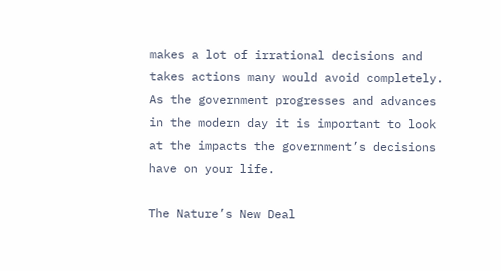makes a lot of irrational decisions and takes actions many would avoid completely. As the government progresses and advances in the modern day it is important to look at the impacts the government’s decisions have on your life.

The Nature’s New Deal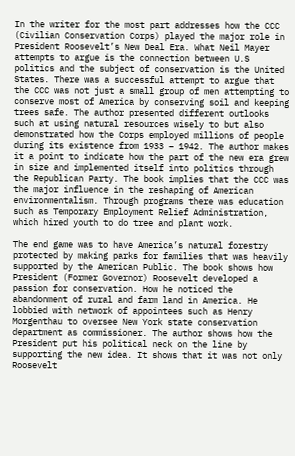In the writer for the most part addresses how the CCC (Civilian Conservation Corps) played the major role in President Roosevelt’s New Deal Era. What Neil Mayer attempts to argue is the connection between U.S politics and the subject of conservation is the United States. There was a successful attempt to argue that the CCC was not just a small group of men attempting to conserve most of America by conserving soil and keeping trees safe. The author presented different outlooks such at using natural resources wisely to but also demonstrated how the Corps employed millions of people during its existence from 1933 – 1942. The author makes it a point to indicate how the part of the new era grew in size and implemented itself into politics through the Republican Party. The book implies that the CCC was the major influence in the reshaping of American environmentalism. Through programs there was education such as Temporary Employment Relief Administration, which hired youth to do tree and plant work.

The end game was to have America’s natural forestry protected by making parks for families that was heavily supported by the American Public. The book shows how President (Former Governor) Roosevelt developed a passion for conservation. How he noticed the abandonment of rural and farm land in America. He lobbied with network of appointees such as Henry Morgenthau to oversee New York state conservation department as commissioner. The author shows how the President put his political neck on the line by supporting the new idea. It shows that it was not only Roosevelt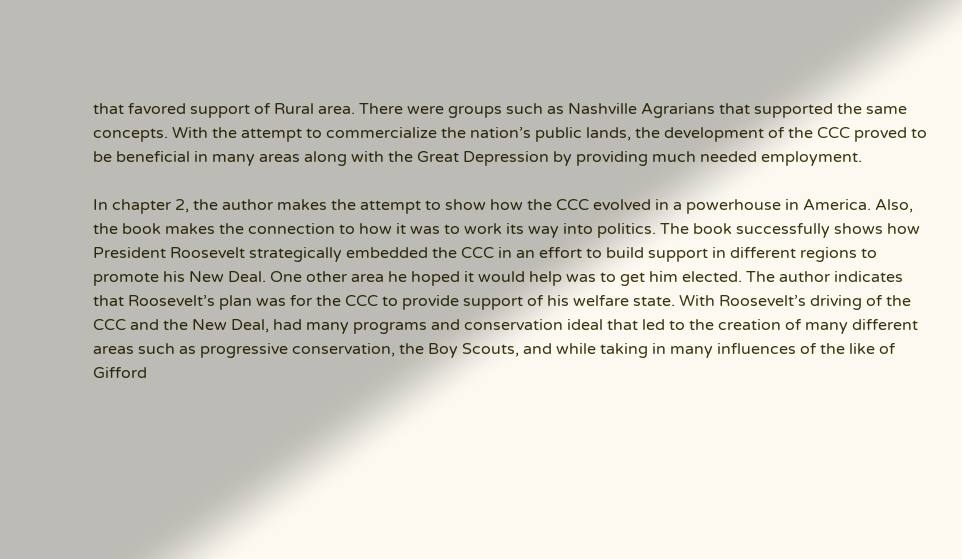that favored support of Rural area. There were groups such as Nashville Agrarians that supported the same concepts. With the attempt to commercialize the nation’s public lands, the development of the CCC proved to be beneficial in many areas along with the Great Depression by providing much needed employment.

In chapter 2, the author makes the attempt to show how the CCC evolved in a powerhouse in America. Also, the book makes the connection to how it was to work its way into politics. The book successfully shows how President Roosevelt strategically embedded the CCC in an effort to build support in different regions to promote his New Deal. One other area he hoped it would help was to get him elected. The author indicates that Roosevelt’s plan was for the CCC to provide support of his welfare state. With Roosevelt’s driving of the CCC and the New Deal, had many programs and conservation ideal that led to the creation of many different areas such as progressive conservation, the Boy Scouts, and while taking in many influences of the like of Gifford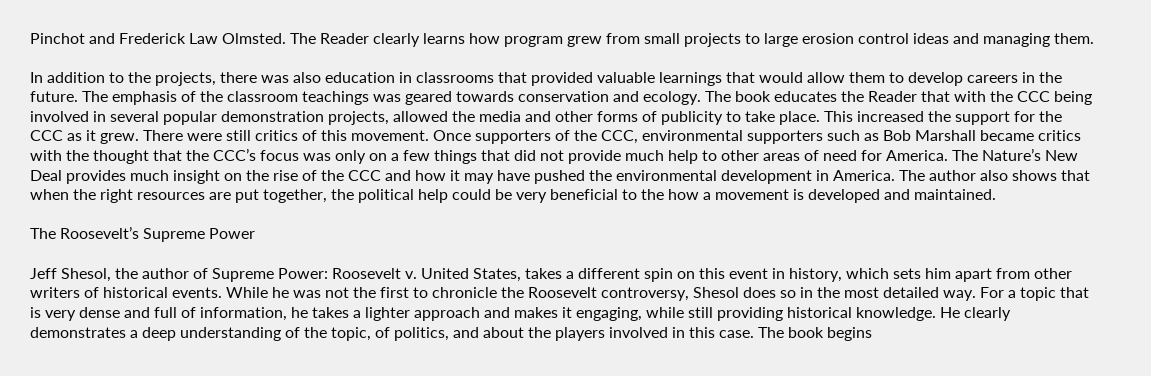Pinchot and Frederick Law Olmsted. The Reader clearly learns how program grew from small projects to large erosion control ideas and managing them.

In addition to the projects, there was also education in classrooms that provided valuable learnings that would allow them to develop careers in the future. The emphasis of the classroom teachings was geared towards conservation and ecology. The book educates the Reader that with the CCC being involved in several popular demonstration projects, allowed the media and other forms of publicity to take place. This increased the support for the CCC as it grew. There were still critics of this movement. Once supporters of the CCC, environmental supporters such as Bob Marshall became critics with the thought that the CCC’s focus was only on a few things that did not provide much help to other areas of need for America. The Nature’s New Deal provides much insight on the rise of the CCC and how it may have pushed the environmental development in America. The author also shows that when the right resources are put together, the political help could be very beneficial to the how a movement is developed and maintained.

The Roosevelt’s Supreme Power

Jeff Shesol, the author of Supreme Power: Roosevelt v. United States, takes a different spin on this event in history, which sets him apart from other writers of historical events. While he was not the first to chronicle the Roosevelt controversy, Shesol does so in the most detailed way. For a topic that is very dense and full of information, he takes a lighter approach and makes it engaging, while still providing historical knowledge. He clearly demonstrates a deep understanding of the topic, of politics, and about the players involved in this case. The book begins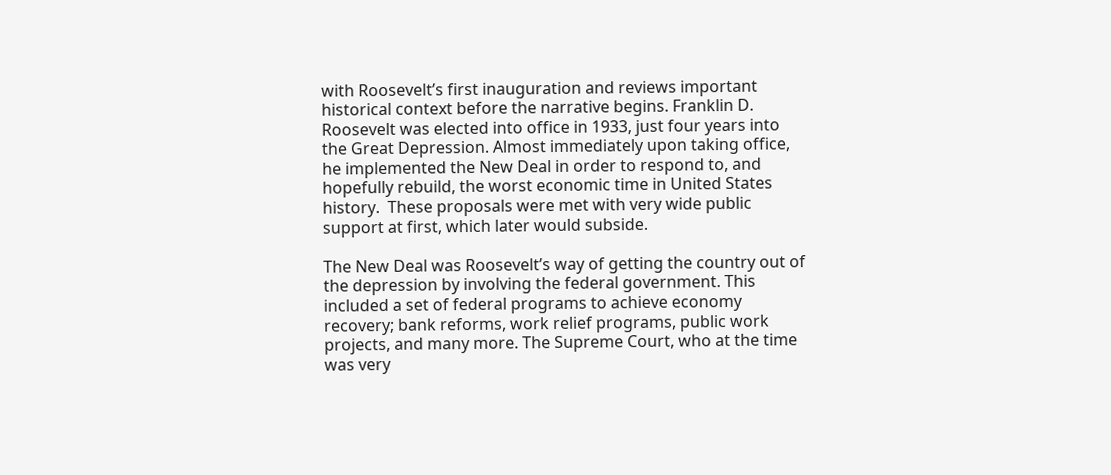with Roosevelt’s first inauguration and reviews important historical context before the narrative begins. Franklin D. Roosevelt was elected into office in 1933, just four years into the Great Depression. Almost immediately upon taking office, he implemented the New Deal in order to respond to, and hopefully rebuild, the worst economic time in United States history.  These proposals were met with very wide public support at first, which later would subside.

The New Deal was Roosevelt’s way of getting the country out of the depression by involving the federal government. This included a set of federal programs to achieve economy recovery; bank reforms, work relief programs, public work projects, and many more. The Supreme Court, who at the time was very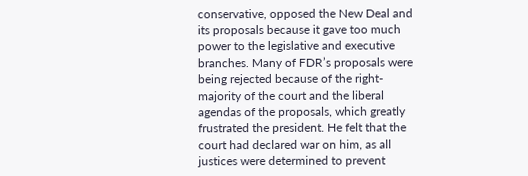conservative, opposed the New Deal and its proposals because it gave too much power to the legislative and executive branches. Many of FDR’s proposals were being rejected because of the right-majority of the court and the liberal agendas of the proposals, which greatly frustrated the president. He felt that the court had declared war on him, as all justices were determined to prevent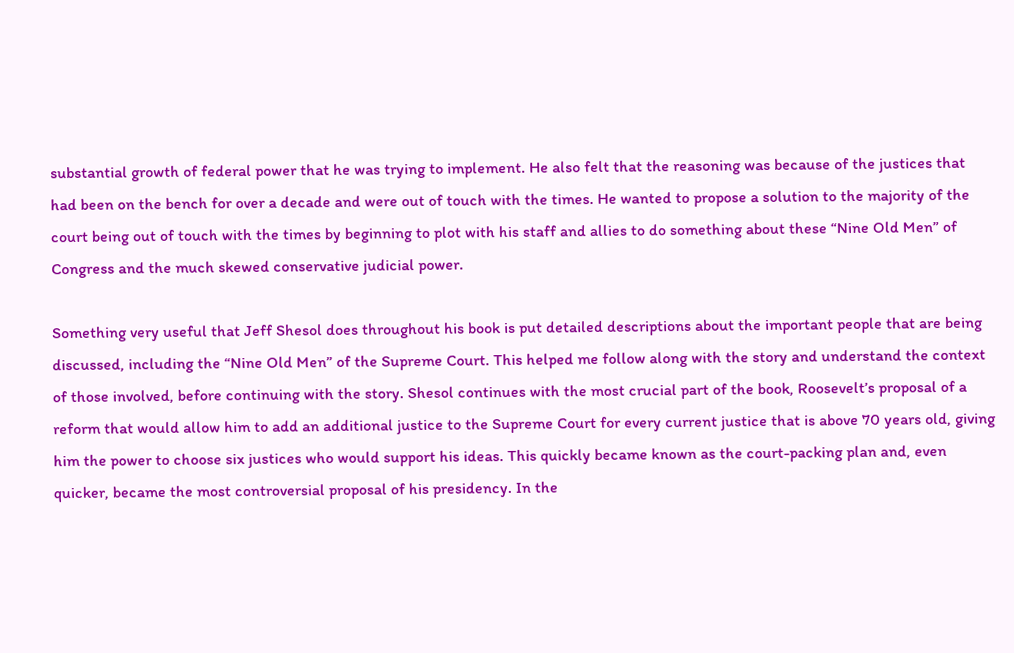substantial growth of federal power that he was trying to implement. He also felt that the reasoning was because of the justices that had been on the bench for over a decade and were out of touch with the times. He wanted to propose a solution to the majority of the court being out of touch with the times by beginning to plot with his staff and allies to do something about these “Nine Old Men” of Congress and the much skewed conservative judicial power.

Something very useful that Jeff Shesol does throughout his book is put detailed descriptions about the important people that are being discussed, including the “Nine Old Men” of the Supreme Court. This helped me follow along with the story and understand the context of those involved, before continuing with the story. Shesol continues with the most crucial part of the book, Roosevelt’s proposal of a reform that would allow him to add an additional justice to the Supreme Court for every current justice that is above 70 years old, giving him the power to choose six justices who would support his ideas. This quickly became known as the court-packing plan and, even quicker, became the most controversial proposal of his presidency. In the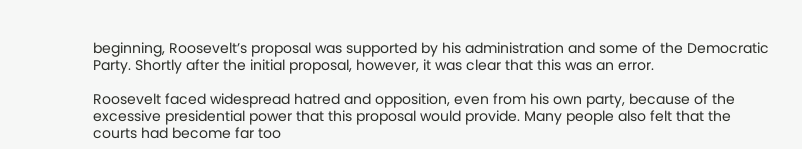beginning, Roosevelt’s proposal was supported by his administration and some of the Democratic Party. Shortly after the initial proposal, however, it was clear that this was an error.

Roosevelt faced widespread hatred and opposition, even from his own party, because of the excessive presidential power that this proposal would provide. Many people also felt that the courts had become far too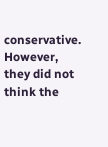conservative.  However, they did not think the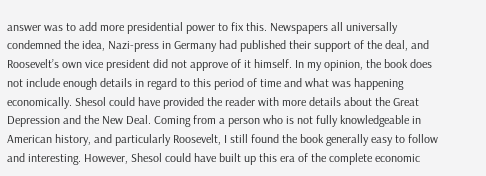answer was to add more presidential power to fix this. Newspapers all universally condemned the idea, Nazi-press in Germany had published their support of the deal, and Roosevelt’s own vice president did not approve of it himself. In my opinion, the book does not include enough details in regard to this period of time and what was happening economically. Shesol could have provided the reader with more details about the Great Depression and the New Deal. Coming from a person who is not fully knowledgeable in American history, and particularly Roosevelt, I still found the book generally easy to follow and interesting. However, Shesol could have built up this era of the complete economic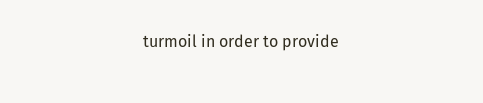turmoil in order to provide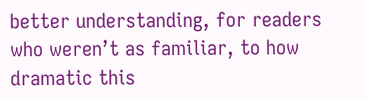better understanding, for readers who weren’t as familiar, to how dramatic this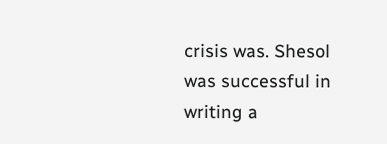crisis was. Shesol was successful in writing a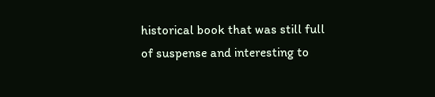historical book that was still full of suspense and interesting to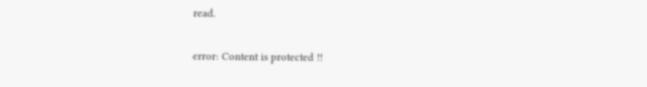read.

error: Content is protected !!